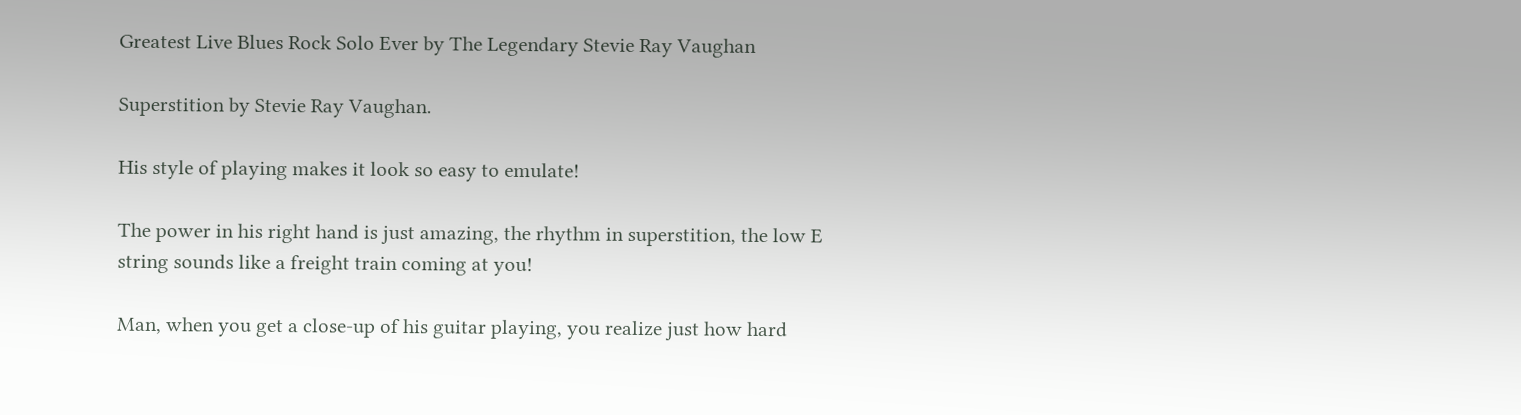Greatest Live Blues Rock Solo Ever by The Legendary Stevie Ray Vaughan

Superstition by Stevie Ray Vaughan.

His style of playing makes it look so easy to emulate!

The power in his right hand is just amazing, the rhythm in superstition, the low E string sounds like a freight train coming at you!

Man, when you get a close-up of his guitar playing, you realize just how hard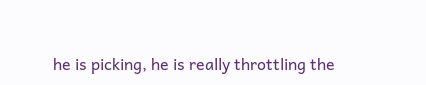he is picking, he is really throttling the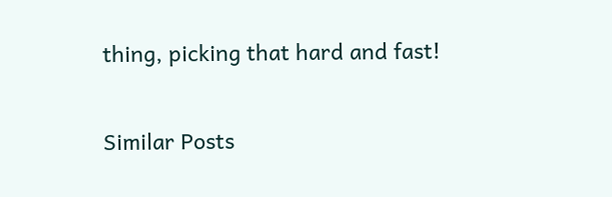thing, picking that hard and fast!

Similar Posts